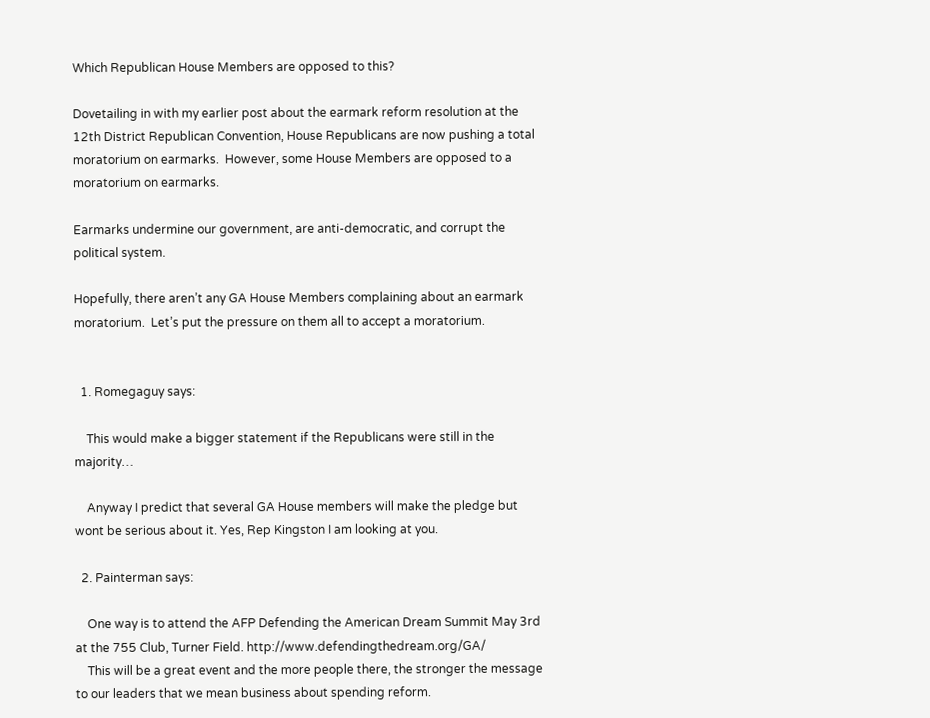Which Republican House Members are opposed to this?

Dovetailing in with my earlier post about the earmark reform resolution at the 12th District Republican Convention, House Republicans are now pushing a total moratorium on earmarks.  However, some House Members are opposed to a moratorium on earmarks.

Earmarks undermine our government, are anti-democratic, and corrupt the political system.

Hopefully, there aren’t any GA House Members complaining about an earmark moratorium.  Let’s put the pressure on them all to accept a moratorium.


  1. Romegaguy says:

    This would make a bigger statement if the Republicans were still in the majority…

    Anyway I predict that several GA House members will make the pledge but wont be serious about it. Yes, Rep Kingston I am looking at you.

  2. Painterman says:

    One way is to attend the AFP Defending the American Dream Summit May 3rd at the 755 Club, Turner Field. http://www.defendingthedream.org/GA/
    This will be a great event and the more people there, the stronger the message to our leaders that we mean business about spending reform.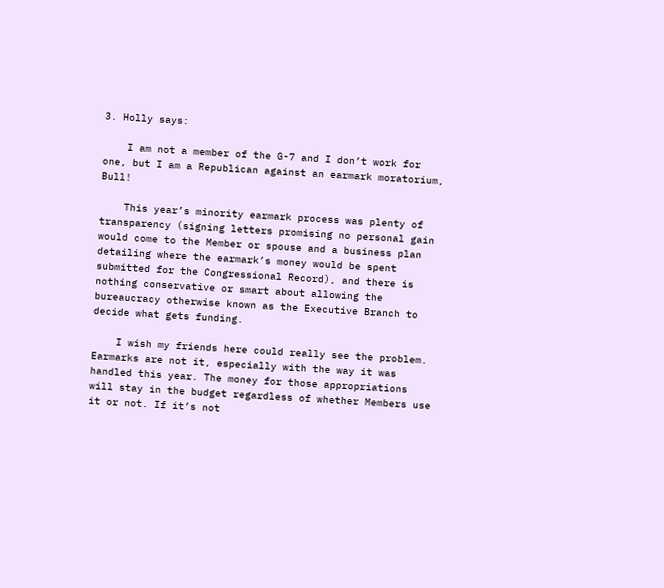3. Holly says:

    I am not a member of the G-7 and I don’t work for one, but I am a Republican against an earmark moratorium, Bull!

    This year’s minority earmark process was plenty of transparency (signing letters promising no personal gain would come to the Member or spouse and a business plan detailing where the earmark’s money would be spent submitted for the Congressional Record), and there is nothing conservative or smart about allowing the bureaucracy otherwise known as the Executive Branch to decide what gets funding.

    I wish my friends here could really see the problem. Earmarks are not it, especially with the way it was handled this year. The money for those appropriations will stay in the budget regardless of whether Members use it or not. If it’s not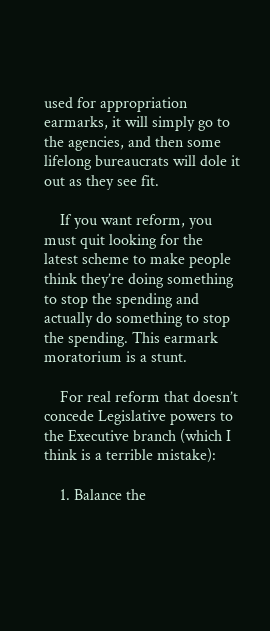used for appropriation earmarks, it will simply go to the agencies, and then some lifelong bureaucrats will dole it out as they see fit.

    If you want reform, you must quit looking for the latest scheme to make people think they’re doing something to stop the spending and actually do something to stop the spending. This earmark moratorium is a stunt.

    For real reform that doesn’t concede Legislative powers to the Executive branch (which I think is a terrible mistake):

    1. Balance the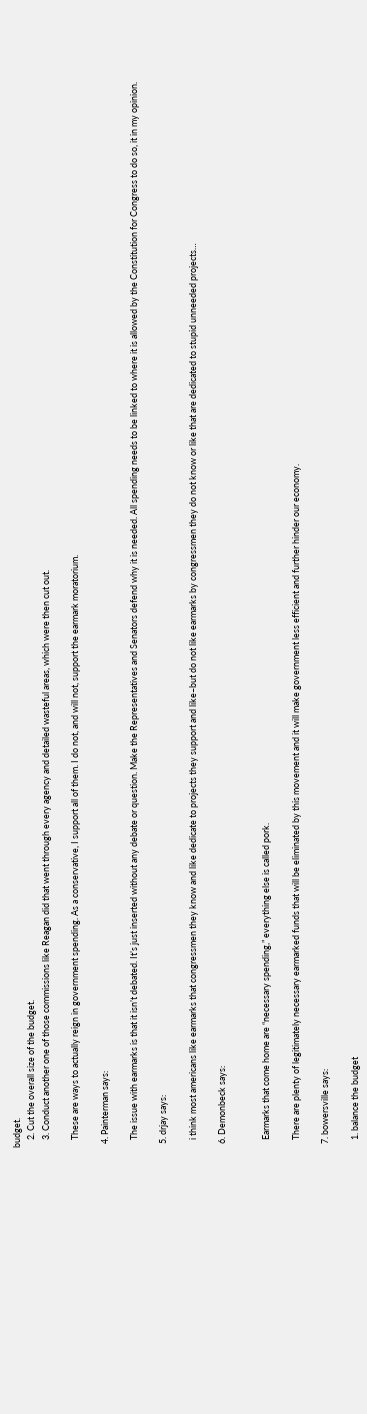budget.
    2. Cut the overall size of the budget.
    3. Conduct another one of those commissions like Reagan did that went through every agency and detailed wasteful areas, which were then cut out.

    These are ways to actually reign in government spending. As a conservative, I support all of them. I do not, and will not, support the earmark moratorium.

  4. Painterman says:

    The issue with earmarks is that it isn’t debated. It’s just inserted without any debate or question. Make the Representatives and Senators defend why it is needed. All spending needs to be linked to where it is allowed by the Constitution for Congress to do so, it in my opinion.

  5. drjay says:

    i think most americans like earmarks that congressmen they know and like dedicate to projects they support and like–but do not like earmarks by congressmen they do not know or like that are dedicated to stupid unneeded projects…

  6. Demonbeck says:


    Earmarks that come home are “necessary spending,” everything else is called pork.

    There are plenty of legitimately necessary earmarked funds that will be eliminated by this movement and it will make government less efficient and further hinder our economy.

  7. bowersville says:

    1. balance the budget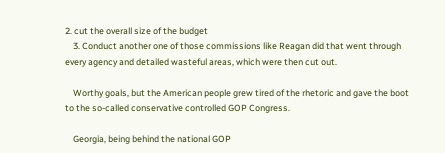2. cut the overall size of the budget
    3. Conduct another one of those commissions like Reagan did that went through every agency and detailed wasteful areas, which were then cut out.

    Worthy goals, but the American people grew tired of the rhetoric and gave the boot to the so-called conservative controlled GOP Congress.

    Georgia, being behind the national GOP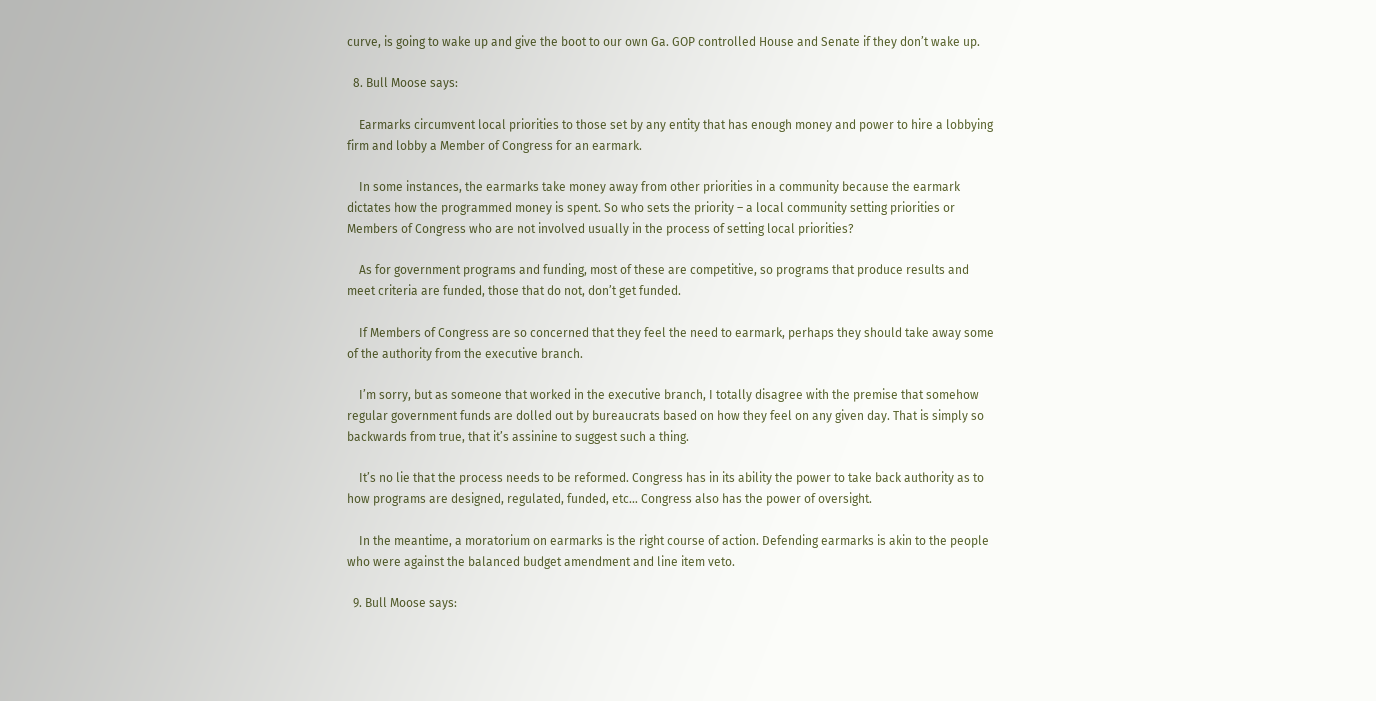curve, is going to wake up and give the boot to our own Ga. GOP controlled House and Senate if they don’t wake up.

  8. Bull Moose says:

    Earmarks circumvent local priorities to those set by any entity that has enough money and power to hire a lobbying firm and lobby a Member of Congress for an earmark.

    In some instances, the earmarks take money away from other priorities in a community because the earmark dictates how the programmed money is spent. So who sets the priority – a local community setting priorities or Members of Congress who are not involved usually in the process of setting local priorities?

    As for government programs and funding, most of these are competitive, so programs that produce results and meet criteria are funded, those that do not, don’t get funded.

    If Members of Congress are so concerned that they feel the need to earmark, perhaps they should take away some of the authority from the executive branch.

    I’m sorry, but as someone that worked in the executive branch, I totally disagree with the premise that somehow regular government funds are dolled out by bureaucrats based on how they feel on any given day. That is simply so backwards from true, that it’s assinine to suggest such a thing.

    It’s no lie that the process needs to be reformed. Congress has in its ability the power to take back authority as to how programs are designed, regulated, funded, etc… Congress also has the power of oversight.

    In the meantime, a moratorium on earmarks is the right course of action. Defending earmarks is akin to the people who were against the balanced budget amendment and line item veto.

  9. Bull Moose says: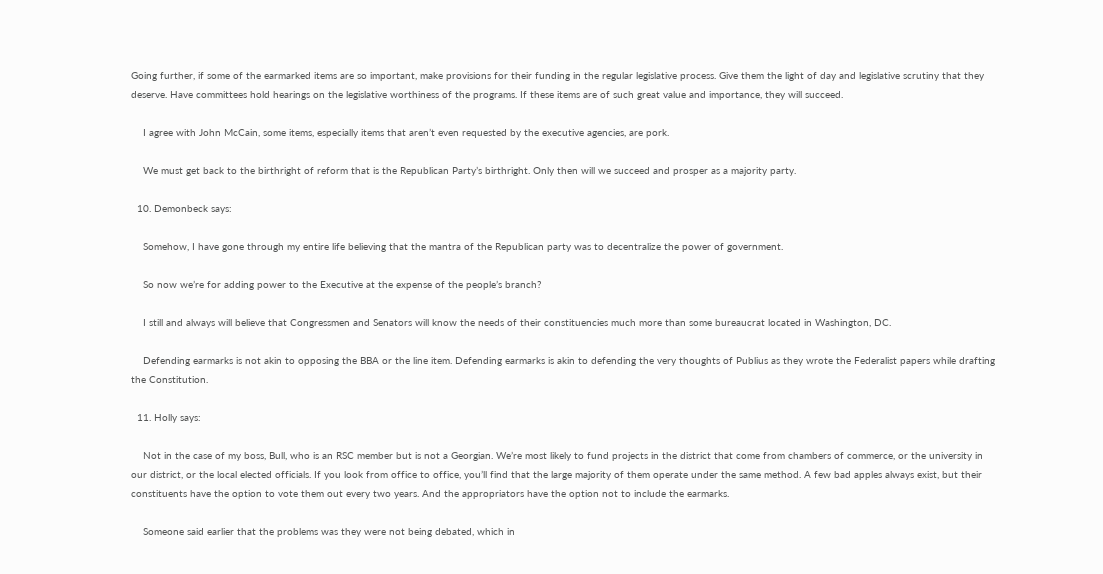Going further, if some of the earmarked items are so important, make provisions for their funding in the regular legislative process. Give them the light of day and legislative scrutiny that they deserve. Have committees hold hearings on the legislative worthiness of the programs. If these items are of such great value and importance, they will succeed.

    I agree with John McCain, some items, especially items that aren’t even requested by the executive agencies, are pork.

    We must get back to the birthright of reform that is the Republican Party’s birthright. Only then will we succeed and prosper as a majority party.

  10. Demonbeck says:

    Somehow, I have gone through my entire life believing that the mantra of the Republican party was to decentralize the power of government.

    So now we’re for adding power to the Executive at the expense of the people’s branch?

    I still and always will believe that Congressmen and Senators will know the needs of their constituencies much more than some bureaucrat located in Washington, DC.

    Defending earmarks is not akin to opposing the BBA or the line item. Defending earmarks is akin to defending the very thoughts of Publius as they wrote the Federalist papers while drafting the Constitution.

  11. Holly says:

    Not in the case of my boss, Bull, who is an RSC member but is not a Georgian. We’re most likely to fund projects in the district that come from chambers of commerce, or the university in our district, or the local elected officials. If you look from office to office, you’ll find that the large majority of them operate under the same method. A few bad apples always exist, but their constituents have the option to vote them out every two years. And the appropriators have the option not to include the earmarks.

    Someone said earlier that the problems was they were not being debated, which in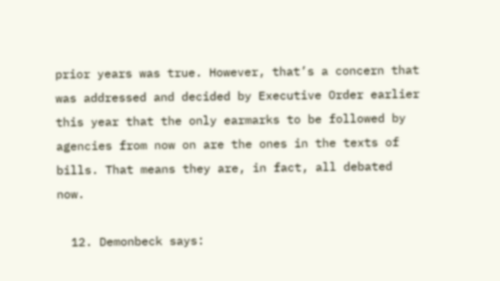prior years was true. However, that’s a concern that was addressed and decided by Executive Order earlier this year that the only earmarks to be followed by agencies from now on are the ones in the texts of bills. That means they are, in fact, all debated now.

  12. Demonbeck says: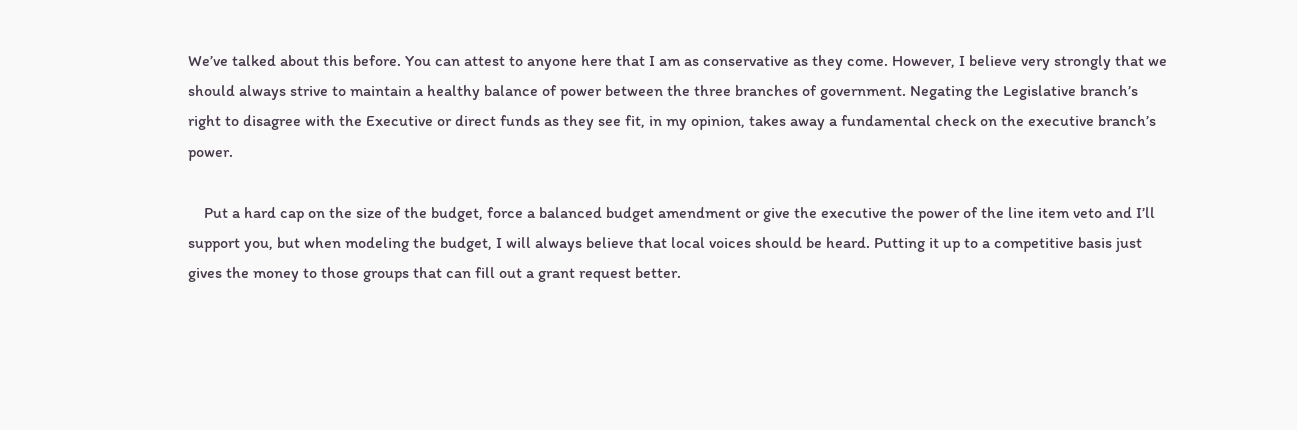We’ve talked about this before. You can attest to anyone here that I am as conservative as they come. However, I believe very strongly that we should always strive to maintain a healthy balance of power between the three branches of government. Negating the Legislative branch’s right to disagree with the Executive or direct funds as they see fit, in my opinion, takes away a fundamental check on the executive branch’s power.

    Put a hard cap on the size of the budget, force a balanced budget amendment or give the executive the power of the line item veto and I’ll support you, but when modeling the budget, I will always believe that local voices should be heard. Putting it up to a competitive basis just gives the money to those groups that can fill out a grant request better.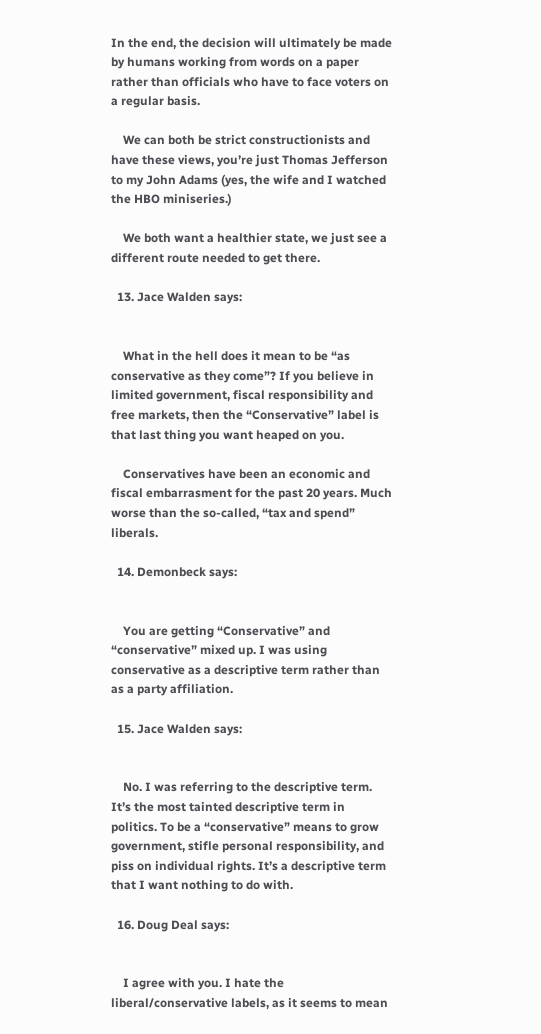In the end, the decision will ultimately be made by humans working from words on a paper rather than officials who have to face voters on a regular basis.

    We can both be strict constructionists and have these views, you’re just Thomas Jefferson to my John Adams (yes, the wife and I watched the HBO miniseries.)

    We both want a healthier state, we just see a different route needed to get there.

  13. Jace Walden says:


    What in the hell does it mean to be “as conservative as they come”? If you believe in limited government, fiscal responsibility and free markets, then the “Conservative” label is that last thing you want heaped on you.

    Conservatives have been an economic and fiscal embarrasment for the past 20 years. Much worse than the so-called, “tax and spend” liberals.

  14. Demonbeck says:


    You are getting “Conservative” and “conservative” mixed up. I was using conservative as a descriptive term rather than as a party affiliation.

  15. Jace Walden says:


    No. I was referring to the descriptive term. It’s the most tainted descriptive term in politics. To be a “conservative” means to grow government, stifle personal responsibility, and piss on individual rights. It’s a descriptive term that I want nothing to do with.

  16. Doug Deal says:


    I agree with you. I hate the liberal/conservative labels, as it seems to mean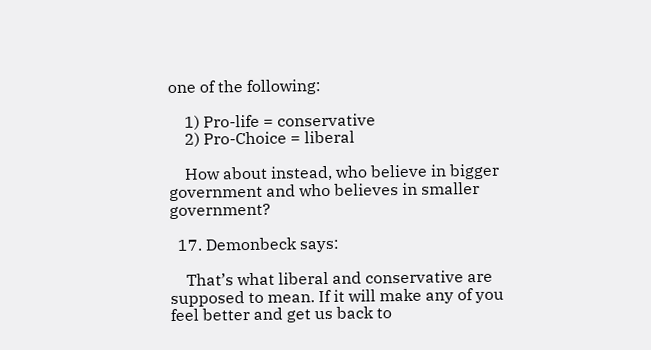one of the following:

    1) Pro-life = conservative
    2) Pro-Choice = liberal

    How about instead, who believe in bigger government and who believes in smaller government?

  17. Demonbeck says:

    That’s what liberal and conservative are supposed to mean. If it will make any of you feel better and get us back to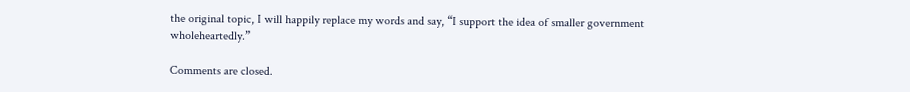the original topic, I will happily replace my words and say, “I support the idea of smaller government wholeheartedly.”

Comments are closed.